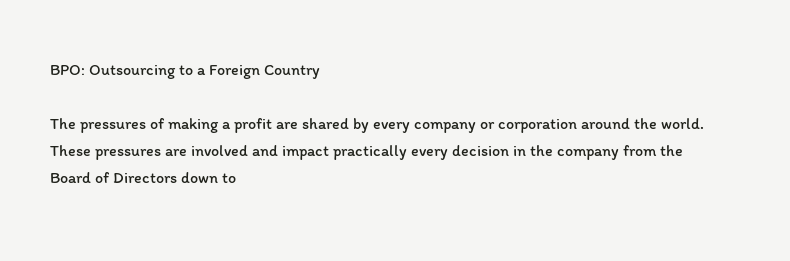BPO: Outsourcing to a Foreign Country

The pressures of making a profit are shared by every company or corporation around the world. These pressures are involved and impact practically every decision in the company from the Board of Directors down to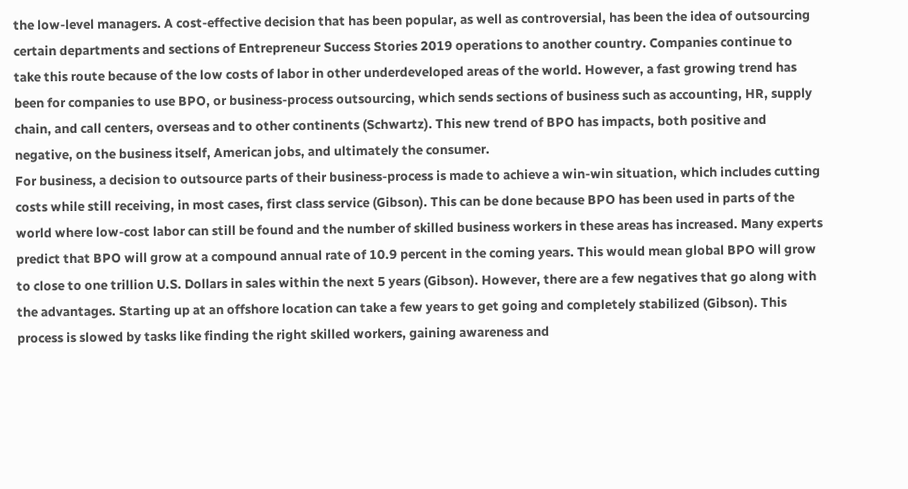the low-level managers. A cost-effective decision that has been popular, as well as controversial, has been the idea of outsourcing certain departments and sections of Entrepreneur Success Stories 2019 operations to another country. Companies continue to take this route because of the low costs of labor in other underdeveloped areas of the world. However, a fast growing trend has been for companies to use BPO, or business-process outsourcing, which sends sections of business such as accounting, HR, supply chain, and call centers, overseas and to other continents (Schwartz). This new trend of BPO has impacts, both positive and negative, on the business itself, American jobs, and ultimately the consumer.
For business, a decision to outsource parts of their business-process is made to achieve a win-win situation, which includes cutting costs while still receiving, in most cases, first class service (Gibson). This can be done because BPO has been used in parts of the world where low-cost labor can still be found and the number of skilled business workers in these areas has increased. Many experts predict that BPO will grow at a compound annual rate of 10.9 percent in the coming years. This would mean global BPO will grow to close to one trillion U.S. Dollars in sales within the next 5 years (Gibson). However, there are a few negatives that go along with the advantages. Starting up at an offshore location can take a few years to get going and completely stabilized (Gibson). This process is slowed by tasks like finding the right skilled workers, gaining awareness and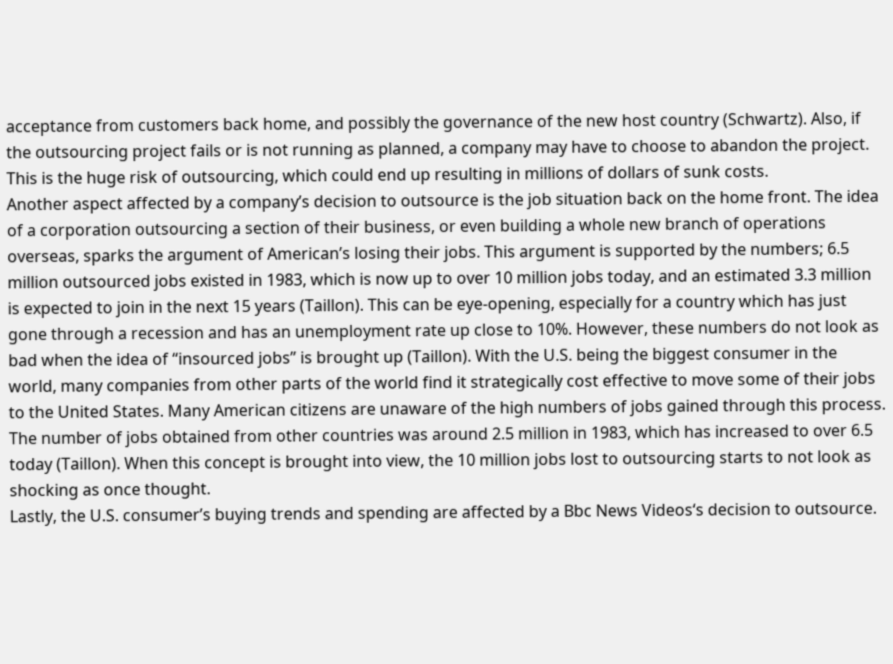acceptance from customers back home, and possibly the governance of the new host country (Schwartz). Also, if the outsourcing project fails or is not running as planned, a company may have to choose to abandon the project. This is the huge risk of outsourcing, which could end up resulting in millions of dollars of sunk costs.
Another aspect affected by a company’s decision to outsource is the job situation back on the home front. The idea of a corporation outsourcing a section of their business, or even building a whole new branch of operations overseas, sparks the argument of American’s losing their jobs. This argument is supported by the numbers; 6.5 million outsourced jobs existed in 1983, which is now up to over 10 million jobs today, and an estimated 3.3 million is expected to join in the next 15 years (Taillon). This can be eye-opening, especially for a country which has just gone through a recession and has an unemployment rate up close to 10%. However, these numbers do not look as bad when the idea of “insourced jobs” is brought up (Taillon). With the U.S. being the biggest consumer in the world, many companies from other parts of the world find it strategically cost effective to move some of their jobs to the United States. Many American citizens are unaware of the high numbers of jobs gained through this process. The number of jobs obtained from other countries was around 2.5 million in 1983, which has increased to over 6.5 today (Taillon). When this concept is brought into view, the 10 million jobs lost to outsourcing starts to not look as shocking as once thought.
Lastly, the U.S. consumer’s buying trends and spending are affected by a Bbc News Videos‘s decision to outsource.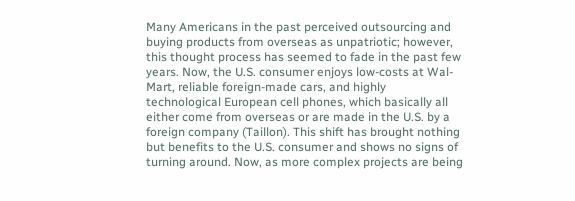Many Americans in the past perceived outsourcing and buying products from overseas as unpatriotic; however, this thought process has seemed to fade in the past few years. Now, the U.S. consumer enjoys low-costs at Wal-Mart, reliable foreign-made cars, and highly technological European cell phones, which basically all either come from overseas or are made in the U.S. by a foreign company (Taillon). This shift has brought nothing but benefits to the U.S. consumer and shows no signs of turning around. Now, as more complex projects are being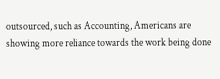outsourced, such as Accounting, Americans are showing more reliance towards the work being done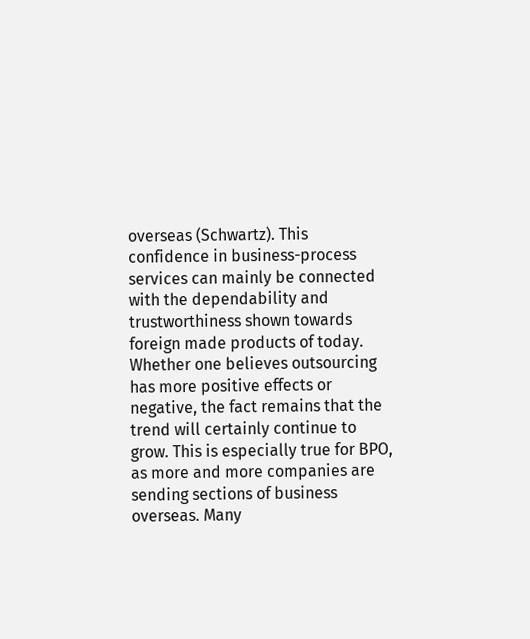overseas (Schwartz). This confidence in business-process services can mainly be connected with the dependability and trustworthiness shown towards foreign made products of today.
Whether one believes outsourcing has more positive effects or negative, the fact remains that the trend will certainly continue to grow. This is especially true for BPO, as more and more companies are sending sections of business overseas. Many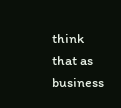think that as business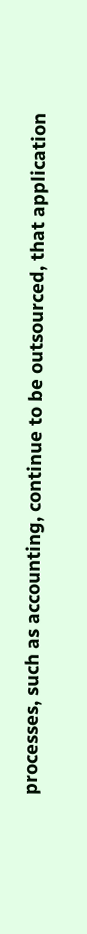processes, such as accounting, continue to be outsourced, that application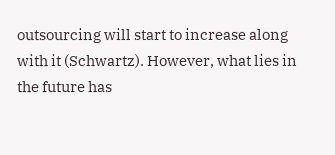outsourcing will start to increase along with it (Schwartz). However, what lies in the future has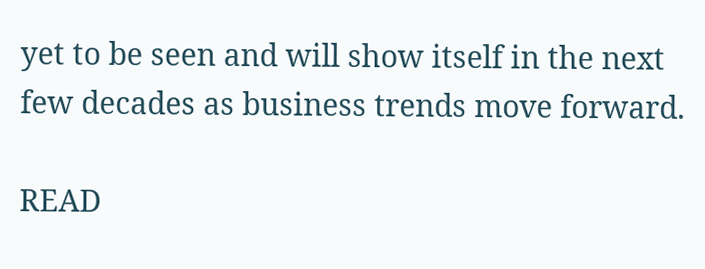yet to be seen and will show itself in the next few decades as business trends move forward.

READ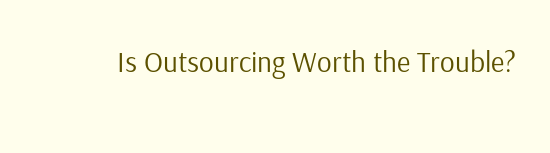Is Outsourcing Worth the Trouble?